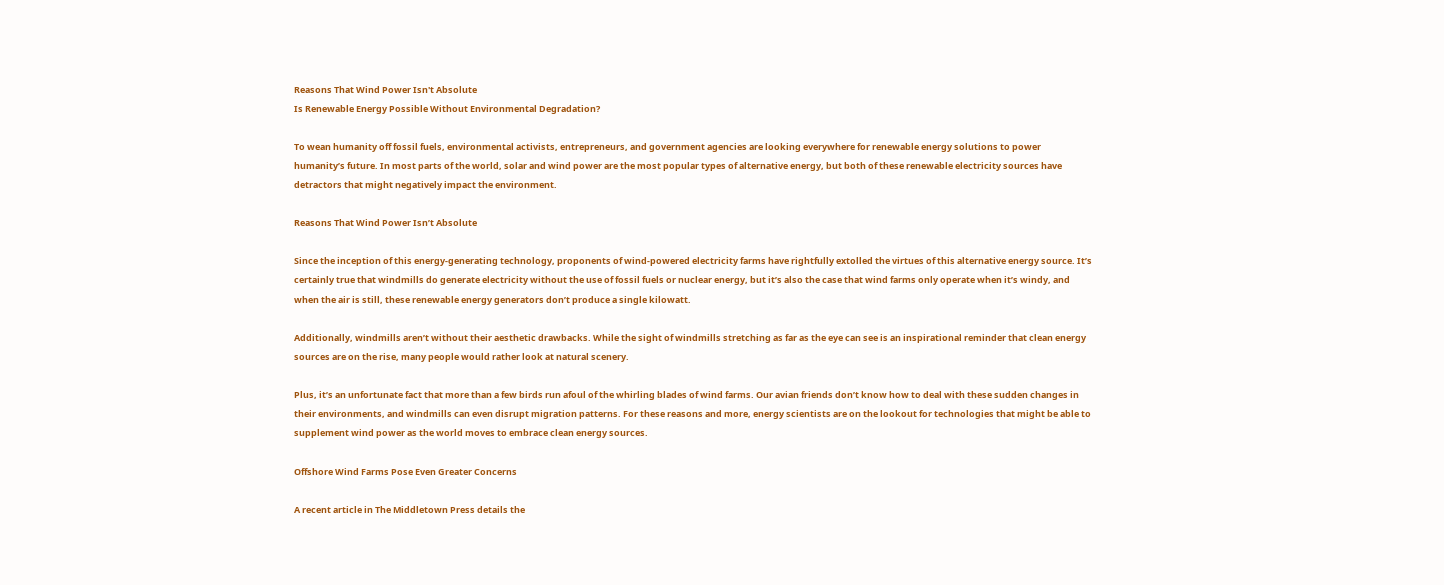Reasons That Wind Power Isn't Absolute
Is Renewable Energy Possible Without Environmental Degradation?

To wean humanity off fossil fuels, environmental activists, entrepreneurs, and government agencies are looking everywhere for renewable energy solutions to power humanity’s future. In most parts of the world, solar and wind power are the most popular types of alternative energy, but both of these renewable electricity sources have detractors that might negatively impact the environment.

Reasons That Wind Power Isn’t Absolute

Since the inception of this energy-generating technology, proponents of wind-powered electricity farms have rightfully extolled the virtues of this alternative energy source. It’s certainly true that windmills do generate electricity without the use of fossil fuels or nuclear energy, but it’s also the case that wind farms only operate when it’s windy, and when the air is still, these renewable energy generators don’t produce a single kilowatt.

Additionally, windmills aren’t without their aesthetic drawbacks. While the sight of windmills stretching as far as the eye can see is an inspirational reminder that clean energy sources are on the rise, many people would rather look at natural scenery.

Plus, it’s an unfortunate fact that more than a few birds run afoul of the whirling blades of wind farms. Our avian friends don’t know how to deal with these sudden changes in their environments, and windmills can even disrupt migration patterns. For these reasons and more, energy scientists are on the lookout for technologies that might be able to supplement wind power as the world moves to embrace clean energy sources.

Offshore Wind Farms Pose Even Greater Concerns

A recent article in The Middletown Press details the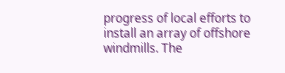progress of local efforts to install an array of offshore windmills. The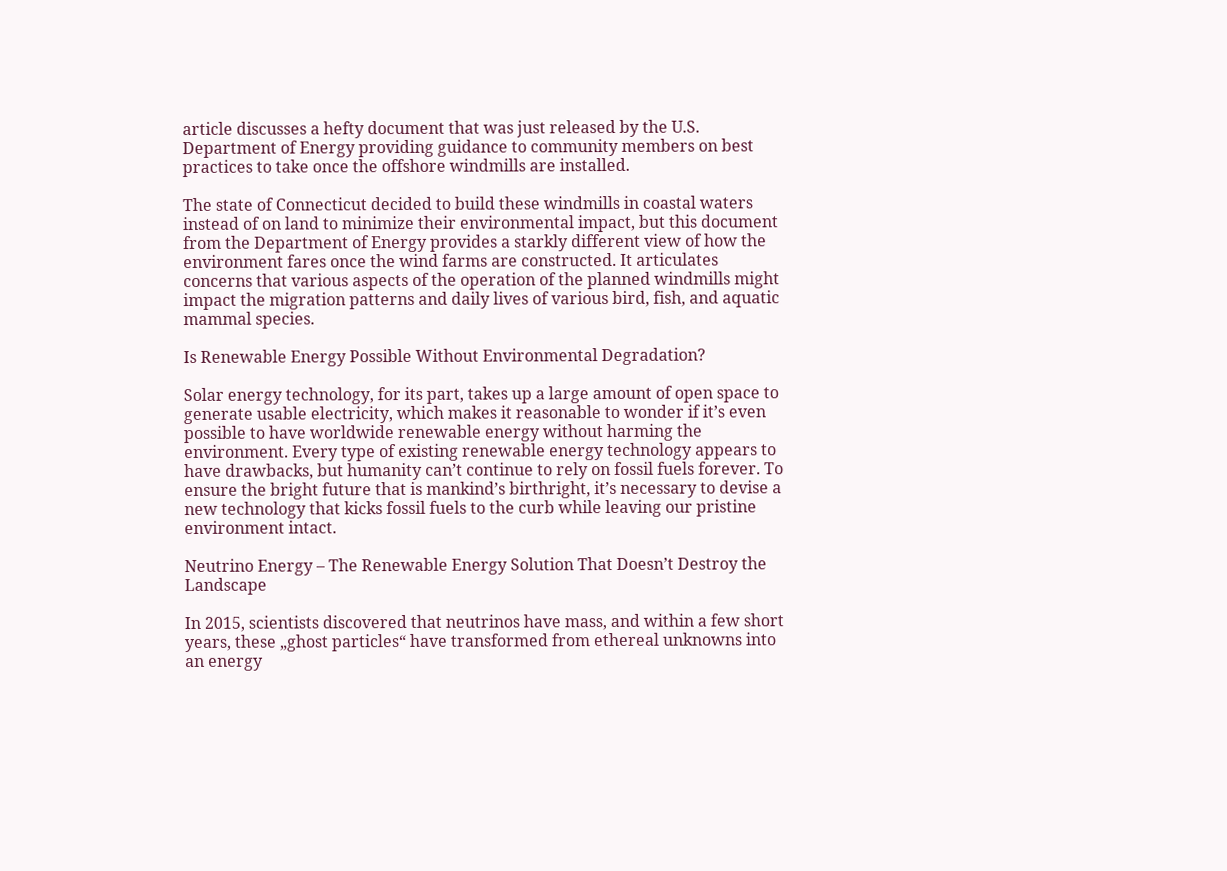article discusses a hefty document that was just released by the U.S. Department of Energy providing guidance to community members on best practices to take once the offshore windmills are installed.

The state of Connecticut decided to build these windmills in coastal waters instead of on land to minimize their environmental impact, but this document from the Department of Energy provides a starkly different view of how the environment fares once the wind farms are constructed. It articulates concerns that various aspects of the operation of the planned windmills might impact the migration patterns and daily lives of various bird, fish, and aquatic mammal species.

Is Renewable Energy Possible Without Environmental Degradation?

Solar energy technology, for its part, takes up a large amount of open space to generate usable electricity, which makes it reasonable to wonder if it’s even possible to have worldwide renewable energy without harming the environment. Every type of existing renewable energy technology appears to have drawbacks, but humanity can’t continue to rely on fossil fuels forever. To ensure the bright future that is mankind’s birthright, it’s necessary to devise a new technology that kicks fossil fuels to the curb while leaving our pristine environment intact.

Neutrino Energy – The Renewable Energy Solution That Doesn’t Destroy the Landscape

In 2015, scientists discovered that neutrinos have mass, and within a few short years, these „ghost particles“ have transformed from ethereal unknowns into an energy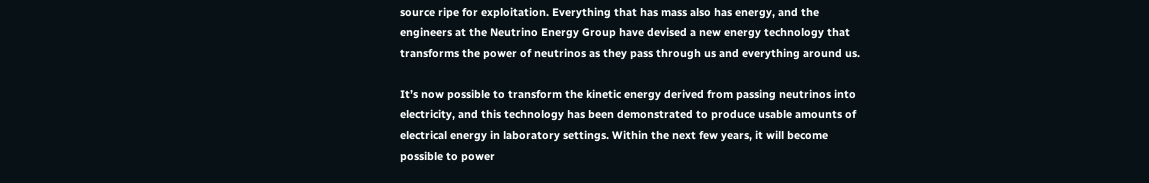source ripe for exploitation. Everything that has mass also has energy, and the engineers at the Neutrino Energy Group have devised a new energy technology that transforms the power of neutrinos as they pass through us and everything around us.

It’s now possible to transform the kinetic energy derived from passing neutrinos into electricity, and this technology has been demonstrated to produce usable amounts of electrical energy in laboratory settings. Within the next few years, it will become possible to power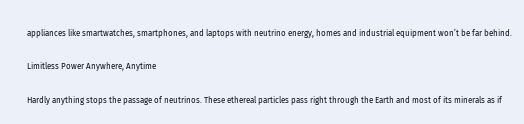appliances like smartwatches, smartphones, and laptops with neutrino energy, homes and industrial equipment won’t be far behind.

Limitless Power Anywhere, Anytime

Hardly anything stops the passage of neutrinos. These ethereal particles pass right through the Earth and most of its minerals as if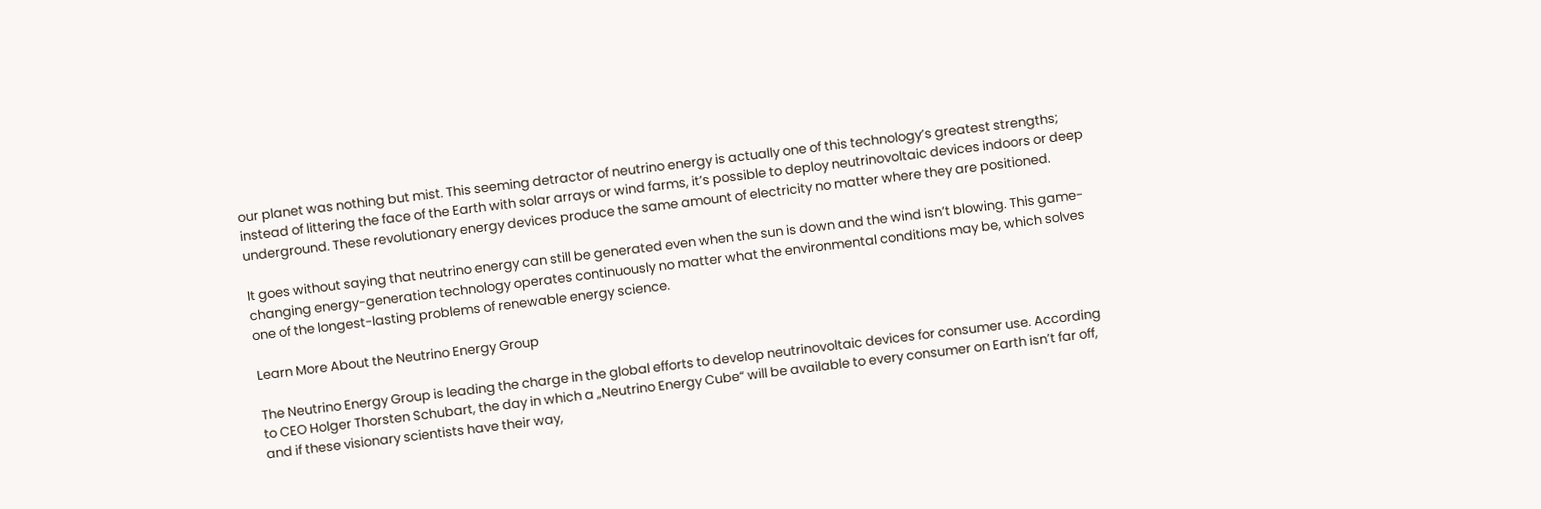our planet was nothing but mist. This seeming detractor of neutrino energy is actually one of this technology’s greatest strengths; instead of littering the face of the Earth with solar arrays or wind farms, it’s possible to deploy neutrinovoltaic devices indoors or deep underground. These revolutionary energy devices produce the same amount of electricity no matter where they are positioned.

It goes without saying that neutrino energy can still be generated even when the sun is down and the wind isn’t blowing. This game-changing energy-generation technology operates continuously no matter what the environmental conditions may be, which solves one of the longest-lasting problems of renewable energy science.

Learn More About the Neutrino Energy Group

The Neutrino Energy Group is leading the charge in the global efforts to develop neutrinovoltaic devices for consumer use. According to CEO Holger Thorsten Schubart, the day in which a „Neutrino Energy Cube“ will be available to every consumer on Earth isn’t far off, and if these visionary scientists have their way,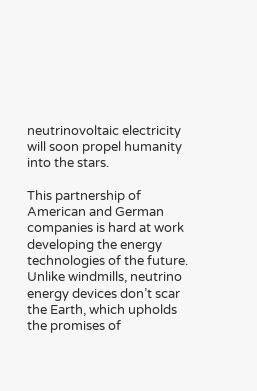neutrinovoltaic electricity will soon propel humanity into the stars.

This partnership of American and German companies is hard at work developing the energy technologies of the future. Unlike windmills, neutrino energy devices don’t scar the Earth, which upholds the promises of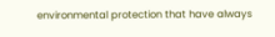environmental protection that have always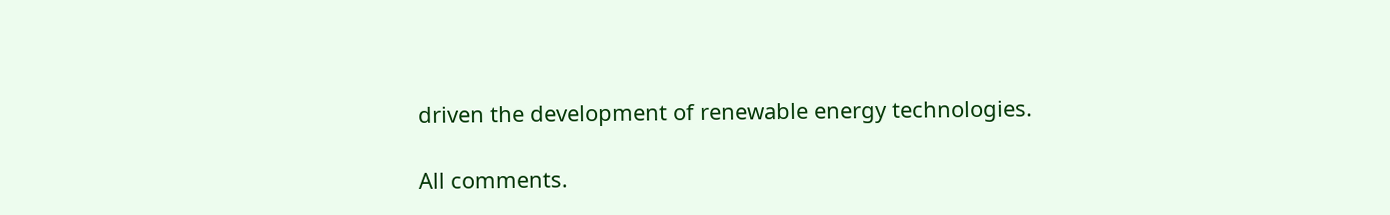driven the development of renewable energy technologies.

All comments.